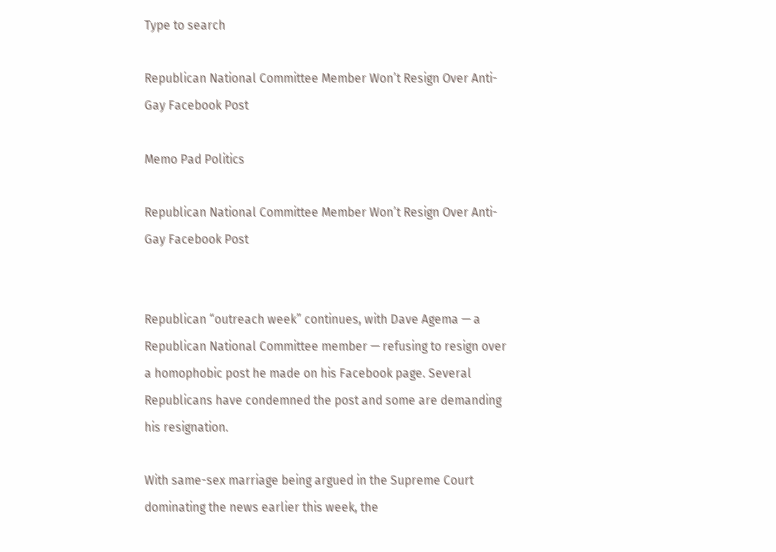Type to search

Republican National Committee Member Won’t Resign Over Anti-Gay Facebook Post

Memo Pad Politics

Republican National Committee Member Won’t Resign Over Anti-Gay Facebook Post


Republican “outreach week” continues, with Dave Agema — a Republican National Committee member — refusing to resign over a homophobic post he made on his Facebook page. Several Republicans have condemned the post and some are demanding his resignation.

With same-sex marriage being argued in the Supreme Court dominating the news earlier this week, the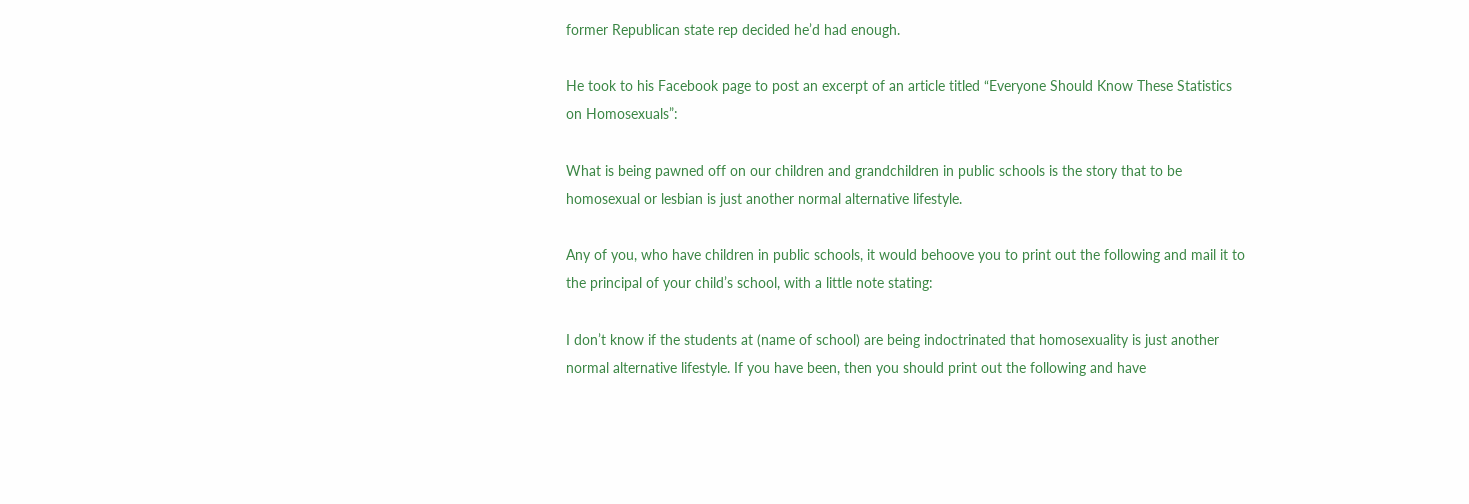former Republican state rep decided he’d had enough.

He took to his Facebook page to post an excerpt of an article titled “Everyone Should Know These Statistics on Homosexuals”:

What is being pawned off on our children and grandchildren in public schools is the story that to be homosexual or lesbian is just another normal alternative lifestyle.

Any of you, who have children in public schools, it would behoove you to print out the following and mail it to the principal of your child’s school, with a little note stating:

I don’t know if the students at (name of school) are being indoctrinated that homosexuality is just another normal alternative lifestyle. If you have been, then you should print out the following and have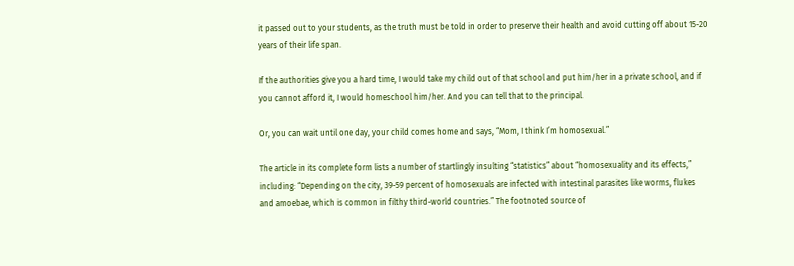it passed out to your students, as the truth must be told in order to preserve their health and avoid cutting off about 15-20 years of their life span.

If the authorities give you a hard time, I would take my child out of that school and put him/her in a private school, and if you cannot afford it, I would homeschool him/her. And you can tell that to the principal.

Or, you can wait until one day, your child comes home and says, “Mom, I think I’m homosexual.”

The article in its complete form lists a number of startlingly insulting “statistics” about “homosexuality and its effects,” including: “Depending on the city, 39-59 percent of homosexuals are infected with intestinal parasites like worms, flukes and amoebae, which is common in filthy third-world countries.” The footnoted source of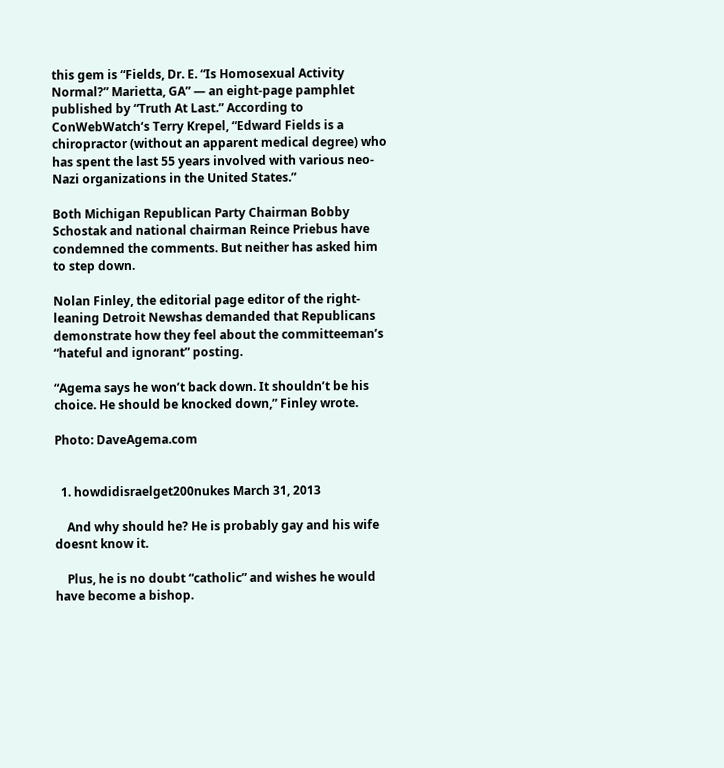this gem is “Fields, Dr. E. “Is Homosexual Activity Normal?” Marietta, GA” — an eight-page pamphlet published by “Truth At Last.” According to ConWebWatch‘s Terry Krepel, “Edward Fields is a chiropractor (without an apparent medical degree) who has spent the last 55 years involved with various neo-Nazi organizations in the United States.”

Both Michigan Republican Party Chairman Bobby Schostak and national chairman Reince Priebus have condemned the comments. But neither has asked him to step down.

Nolan Finley, the editorial page editor of the right-leaning Detroit Newshas demanded that Republicans demonstrate how they feel about the committeeman’s “hateful and ignorant” posting.

“Agema says he won’t back down. It shouldn’t be his choice. He should be knocked down,” Finley wrote.

Photo: DaveAgema.com


  1. howdidisraelget200nukes March 31, 2013

    And why should he? He is probably gay and his wife doesnt know it.

    Plus, he is no doubt “catholic” and wishes he would have become a bishop.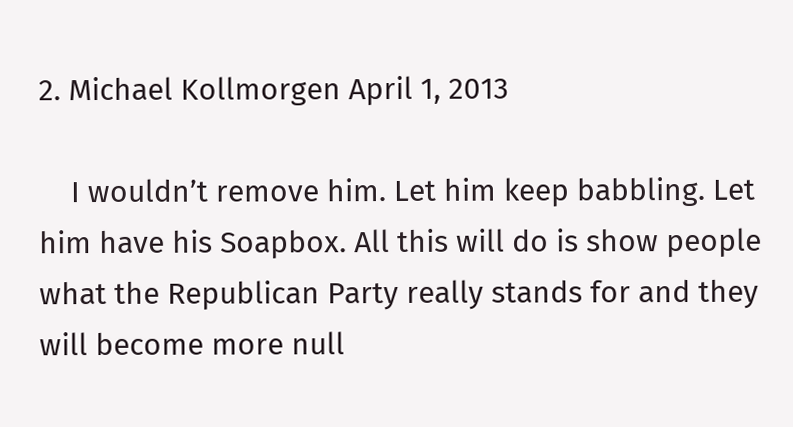2. Michael Kollmorgen April 1, 2013

    I wouldn’t remove him. Let him keep babbling. Let him have his Soapbox. All this will do is show people what the Republican Party really stands for and they will become more null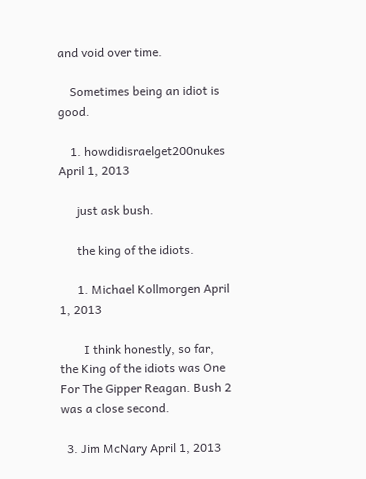and void over time.

    Sometimes being an idiot is good.

    1. howdidisraelget200nukes April 1, 2013

      just ask bush.

      the king of the idiots.

      1. Michael Kollmorgen April 1, 2013

        I think honestly, so far, the King of the idiots was One For The Gipper Reagan. Bush 2 was a close second.

  3. Jim McNary April 1, 2013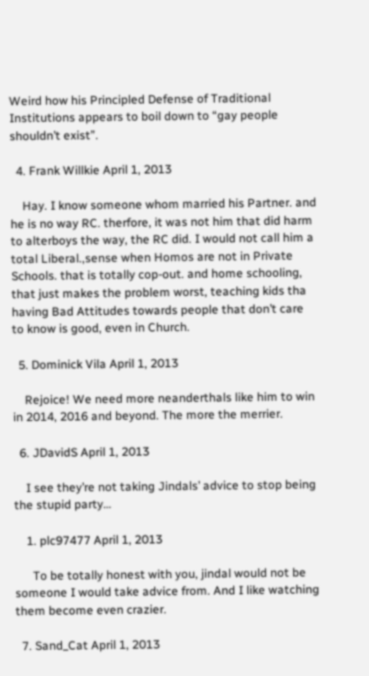Weird how his Principled Defense of Traditional Institutions appears to boil down to “gay people shouldn’t exist”.

  4. Frank Willkie April 1, 2013

    Hay. I know someone whom married his Partner. and he is no way RC. therfore, it was not him that did harm to alterboys the way, the RC did. I would not call him a total Liberal.,sense when Homos are not in Private Schools. that is totally cop-out. and home schooling, that just makes the problem worst, teaching kids tha having Bad Attitudes towards people that don’t care to know is good, even in Church.

  5. Dominick Vila April 1, 2013

    Rejoice! We need more neanderthals like him to win in 2014, 2016 and beyond. The more the merrier.

  6. JDavidS April 1, 2013

    I see they’re not taking Jindals’ advice to stop being the stupid party…

    1. plc97477 April 1, 2013

      To be totally honest with you, jindal would not be someone I would take advice from. And I like watching them become even crazier.

  7. Sand_Cat April 1, 2013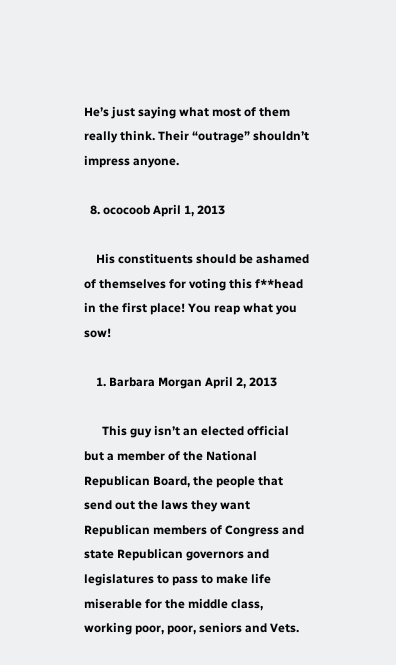He’s just saying what most of them really think. Their “outrage” shouldn’t impress anyone.

  8. ococoob April 1, 2013

    His constituents should be ashamed of themselves for voting this f**head in the first place! You reap what you sow!

    1. Barbara Morgan April 2, 2013

      This guy isn’t an elected official but a member of the National Republican Board, the people that send out the laws they want Republican members of Congress and state Republican governors and legislatures to pass to make life miserable for the middle class, working poor, poor, seniors and Vets.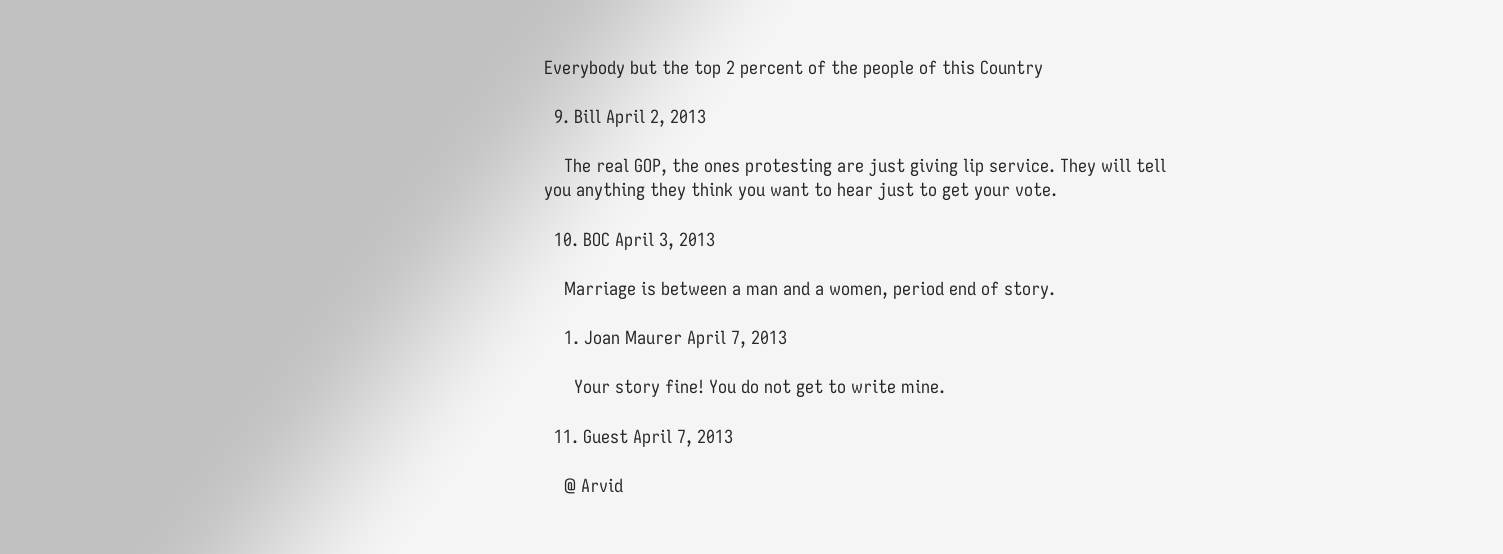Everybody but the top 2 percent of the people of this Country

  9. Bill April 2, 2013

    The real GOP, the ones protesting are just giving lip service. They will tell you anything they think you want to hear just to get your vote.

  10. BOC April 3, 2013

    Marriage is between a man and a women, period end of story.

    1. Joan Maurer April 7, 2013

      Your story fine! You do not get to write mine.

  11. Guest April 7, 2013

    @ Arvid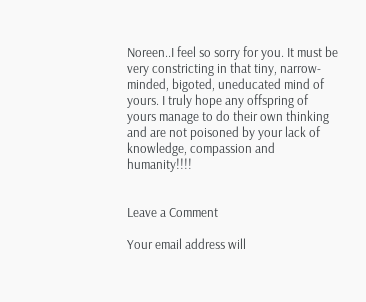Noreen..I feel so sorry for you. It must be very constricting in that tiny, narrow-minded, bigoted, uneducated mind of yours. I truly hope any offspring of yours manage to do their own thinking and are not poisoned by your lack of knowledge, compassion and humanity!!!!


Leave a Comment

Your email address will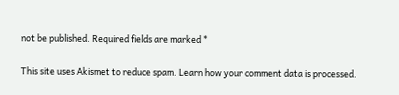not be published. Required fields are marked *

This site uses Akismet to reduce spam. Learn how your comment data is processed.